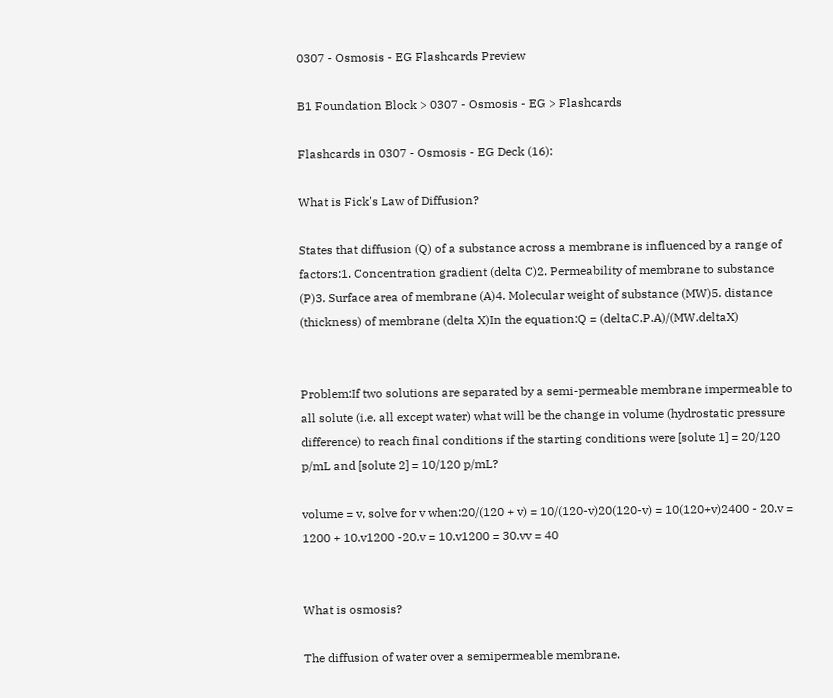0307 - Osmosis - EG Flashcards Preview

B1 Foundation Block > 0307 - Osmosis - EG > Flashcards

Flashcards in 0307 - Osmosis - EG Deck (16):

What is Fick's Law of Diffusion?

States that diffusion (Q) of a substance across a membrane is influenced by a range of factors:1. Concentration gradient (delta C)2. Permeability of membrane to substance (P)3. Surface area of membrane (A)4. Molecular weight of substance (MW)5. distance (thickness) of membrane (delta X)In the equation:Q = (deltaC.P.A)/(MW.deltaX)


Problem:If two solutions are separated by a semi-permeable membrane impermeable to all solute (i.e. all except water) what will be the change in volume (hydrostatic pressure difference) to reach final conditions if the starting conditions were [solute 1] = 20/120 p/mL and [solute 2] = 10/120 p/mL?

volume = v, solve for v when:20/(120 + v) = 10/(120-v)20(120-v) = 10(120+v)2400 - 20.v = 1200 + 10.v1200 -20.v = 10.v1200 = 30.vv = 40


What is osmosis?

The diffusion of water over a semipermeable membrane.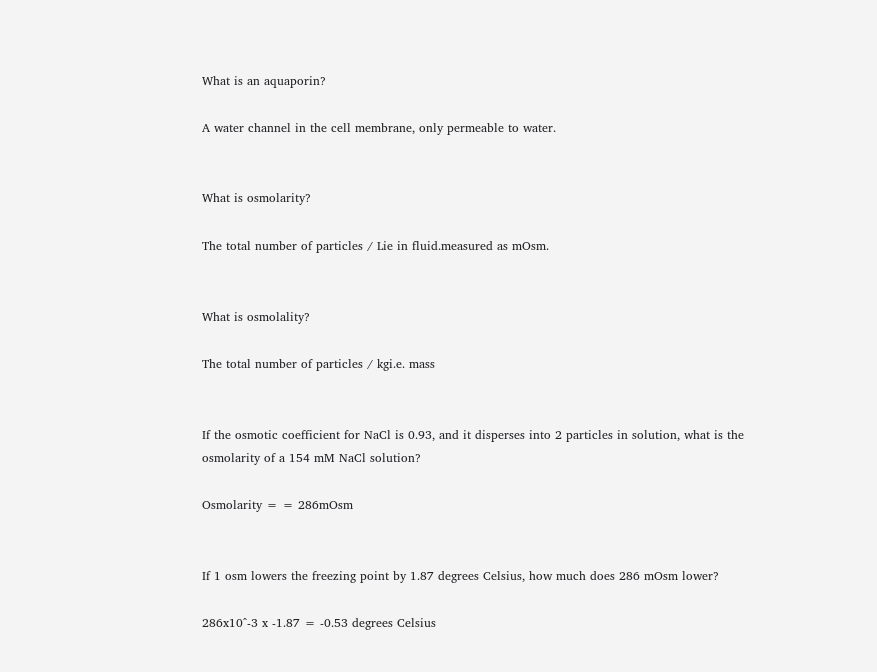What is an aquaporin?

A water channel in the cell membrane, only permeable to water.


What is osmolarity?

The total number of particles / Lie in fluid.measured as mOsm.


What is osmolality?

The total number of particles / kgi.e. mass


If the osmotic coefficient for NaCl is 0.93, and it disperses into 2 particles in solution, what is the osmolarity of a 154 mM NaCl solution?

Osmolarity = = 286mOsm


If 1 osm lowers the freezing point by 1.87 degrees Celsius, how much does 286 mOsm lower?

286x10^-3 x -1.87 = -0.53 degrees Celsius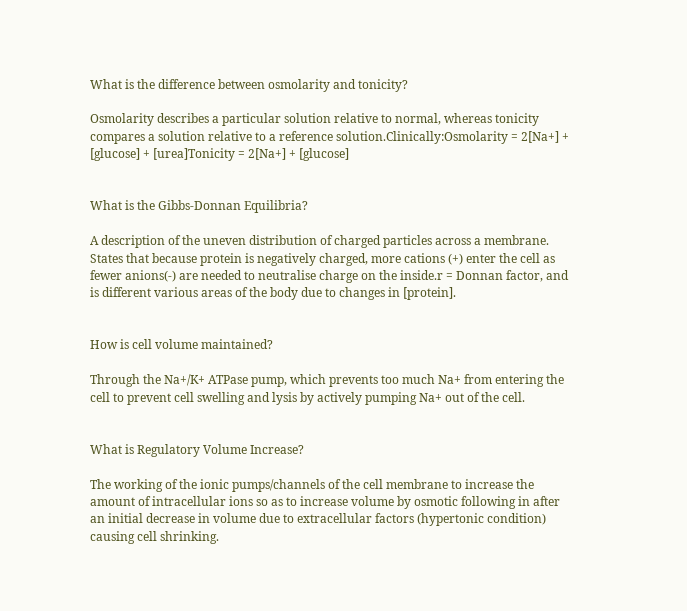What is the difference between osmolarity and tonicity?

Osmolarity describes a particular solution relative to normal, whereas tonicity compares a solution relative to a reference solution.Clinically:Osmolarity = 2[Na+] + [glucose] + [urea]Tonicity = 2[Na+] + [glucose]


What is the Gibbs-Donnan Equilibria?

A description of the uneven distribution of charged particles across a membrane. States that because protein is negatively charged, more cations (+) enter the cell as fewer anions(-) are needed to neutralise charge on the inside.r = Donnan factor, and is different various areas of the body due to changes in [protein].


How is cell volume maintained?

Through the Na+/K+ ATPase pump, which prevents too much Na+ from entering the cell to prevent cell swelling and lysis by actively pumping Na+ out of the cell.


What is Regulatory Volume Increase?

The working of the ionic pumps/channels of the cell membrane to increase the amount of intracellular ions so as to increase volume by osmotic following in after an initial decrease in volume due to extracellular factors (hypertonic condition) causing cell shrinking.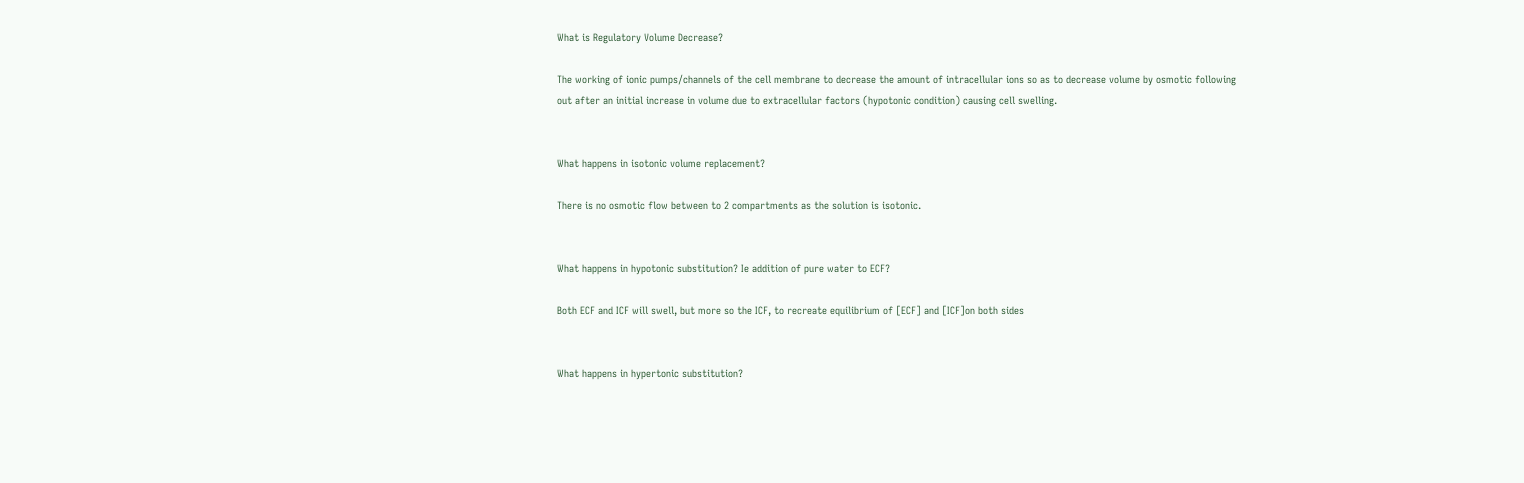What is Regulatory Volume Decrease?

The working of ionic pumps/channels of the cell membrane to decrease the amount of intracellular ions so as to decrease volume by osmotic following out after an initial increase in volume due to extracellular factors (hypotonic condition) causing cell swelling.


What happens in isotonic volume replacement?

There is no osmotic flow between to 2 compartments as the solution is isotonic.


What happens in hypotonic substitution? Ie addition of pure water to ECF?

Both ECF and ICF will swell, but more so the ICF, to recreate equilibrium of [ECF] and [ICF]on both sides


What happens in hypertonic substitution?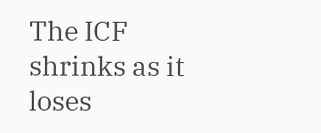The ICF shrinks as it loses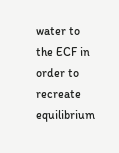water to the ECF in order to recreate equilibrium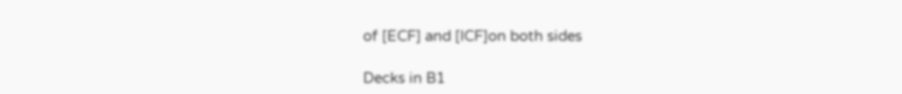of [ECF] and [ICF]on both sides

Decks in B1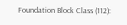Foundation Block Class (112):